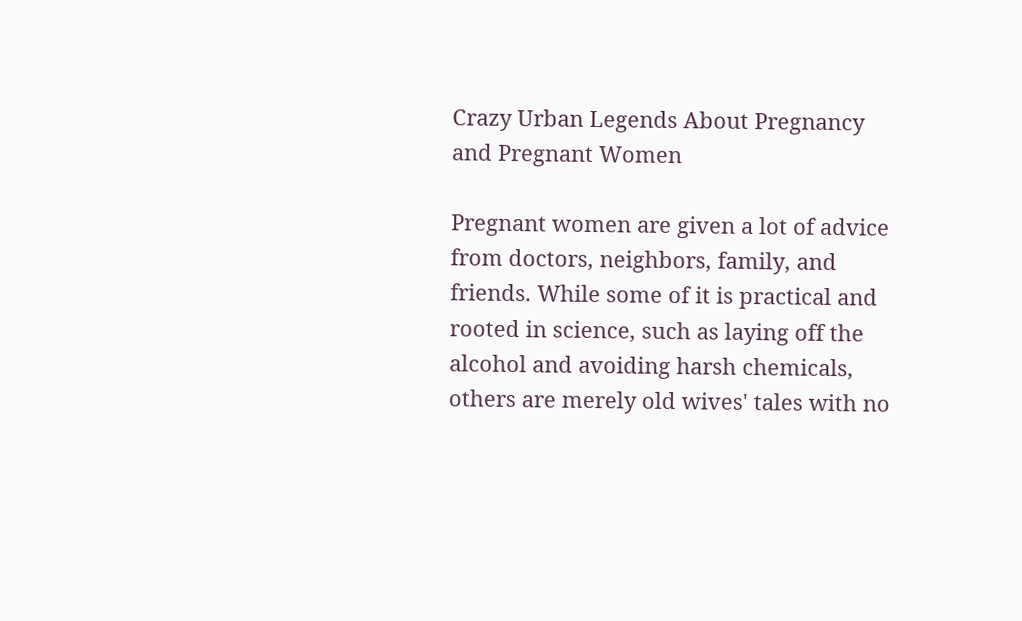Crazy Urban Legends About Pregnancy and Pregnant Women

Pregnant women are given a lot of advice from doctors, neighbors, family, and friends. While some of it is practical and rooted in science, such as laying off the alcohol and avoiding harsh chemicals, others are merely old wives' tales with no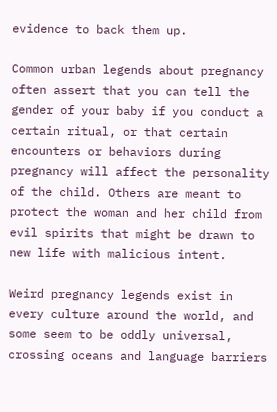evidence to back them up.

Common urban legends about pregnancy often assert that you can tell the gender of your baby if you conduct a certain ritual, or that certain encounters or behaviors during pregnancy will affect the personality of the child. Others are meant to protect the woman and her child from evil spirits that might be drawn to new life with malicious intent.

Weird pregnancy legends exist in every culture around the world, and some seem to be oddly universal, crossing oceans and language barriers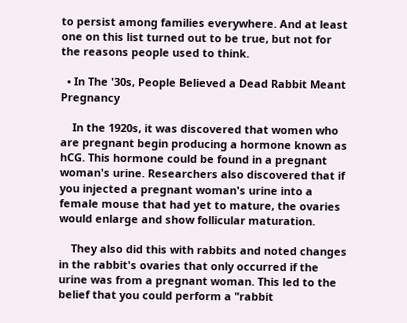to persist among families everywhere. And at least one on this list turned out to be true, but not for the reasons people used to think.

  • In The '30s, People Believed a Dead Rabbit Meant Pregnancy

    In the 1920s, it was discovered that women who are pregnant begin producing a hormone known as hCG. This hormone could be found in a pregnant woman's urine. Researchers also discovered that if you injected a pregnant woman's urine into a female mouse that had yet to mature, the ovaries would enlarge and show follicular maturation.

    They also did this with rabbits and noted changes in the rabbit's ovaries that only occurred if the urine was from a pregnant woman. This led to the belief that you could perform a "rabbit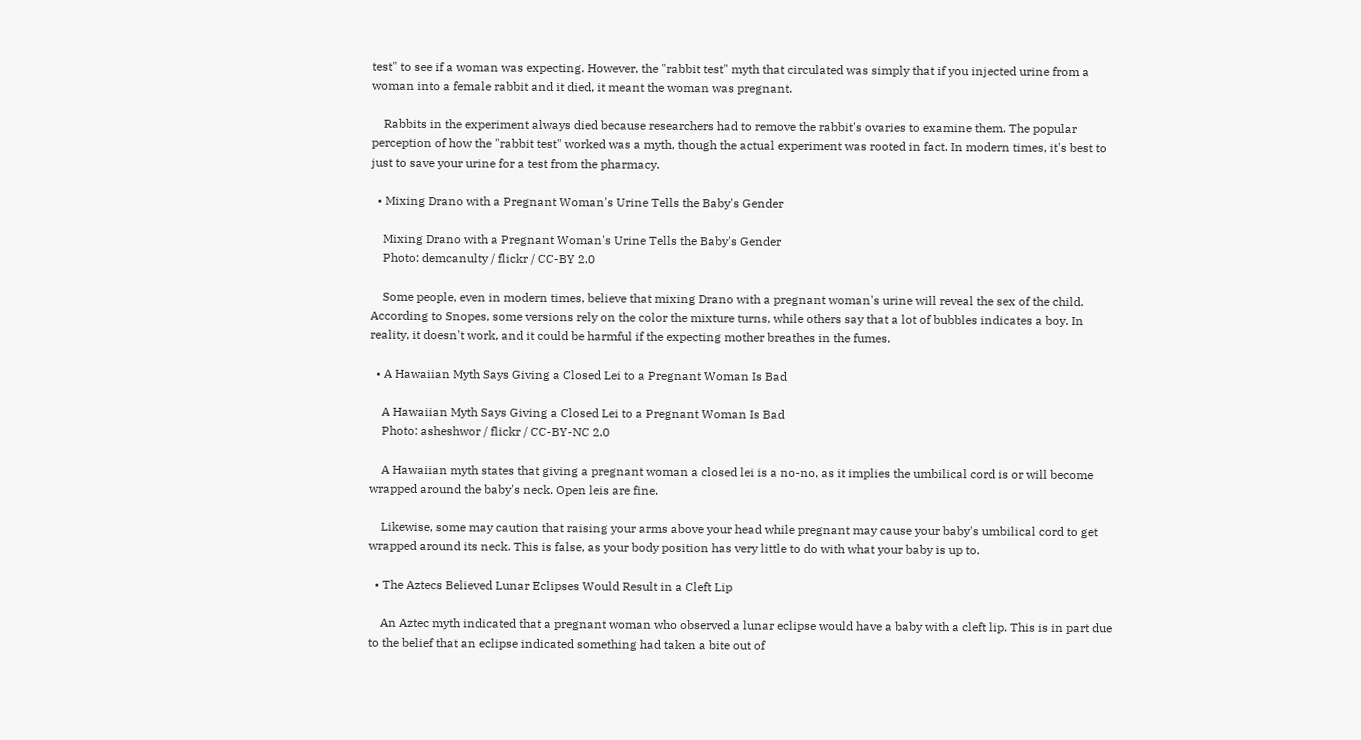test" to see if a woman was expecting. However, the "rabbit test" myth that circulated was simply that if you injected urine from a woman into a female rabbit and it died, it meant the woman was pregnant.

    Rabbits in the experiment always died because researchers had to remove the rabbit's ovaries to examine them. The popular perception of how the "rabbit test" worked was a myth, though the actual experiment was rooted in fact. In modern times, it's best to just to save your urine for a test from the pharmacy.

  • Mixing Drano with a Pregnant Woman's Urine Tells the Baby's Gender

    Mixing Drano with a Pregnant Woman's Urine Tells the Baby's Gender
    Photo: demcanulty / flickr / CC-BY 2.0

    Some people, even in modern times, believe that mixing Drano with a pregnant woman's urine will reveal the sex of the child. According to Snopes, some versions rely on the color the mixture turns, while others say that a lot of bubbles indicates a boy. In reality, it doesn't work, and it could be harmful if the expecting mother breathes in the fumes.

  • A Hawaiian Myth Says Giving a Closed Lei to a Pregnant Woman Is Bad

    A Hawaiian Myth Says Giving a Closed Lei to a Pregnant Woman Is Bad
    Photo: asheshwor / flickr / CC-BY-NC 2.0

    A Hawaiian myth states that giving a pregnant woman a closed lei is a no-no, as it implies the umbilical cord is or will become wrapped around the baby's neck. Open leis are fine.

    Likewise, some may caution that raising your arms above your head while pregnant may cause your baby's umbilical cord to get wrapped around its neck. This is false, as your body position has very little to do with what your baby is up to.

  • The Aztecs Believed Lunar Eclipses Would Result in a Cleft Lip

    An Aztec myth indicated that a pregnant woman who observed a lunar eclipse would have a baby with a cleft lip. This is in part due to the belief that an eclipse indicated something had taken a bite out of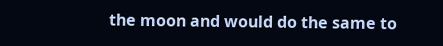the moon and would do the same to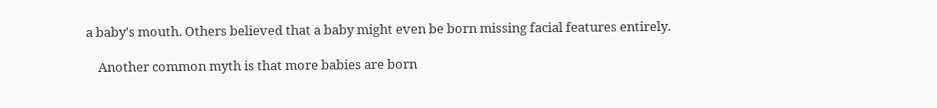a baby's mouth. Others believed that a baby might even be born missing facial features entirely.

    Another common myth is that more babies are born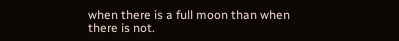when there is a full moon than when there is not.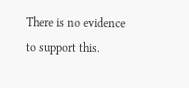There is no evidence to support this.